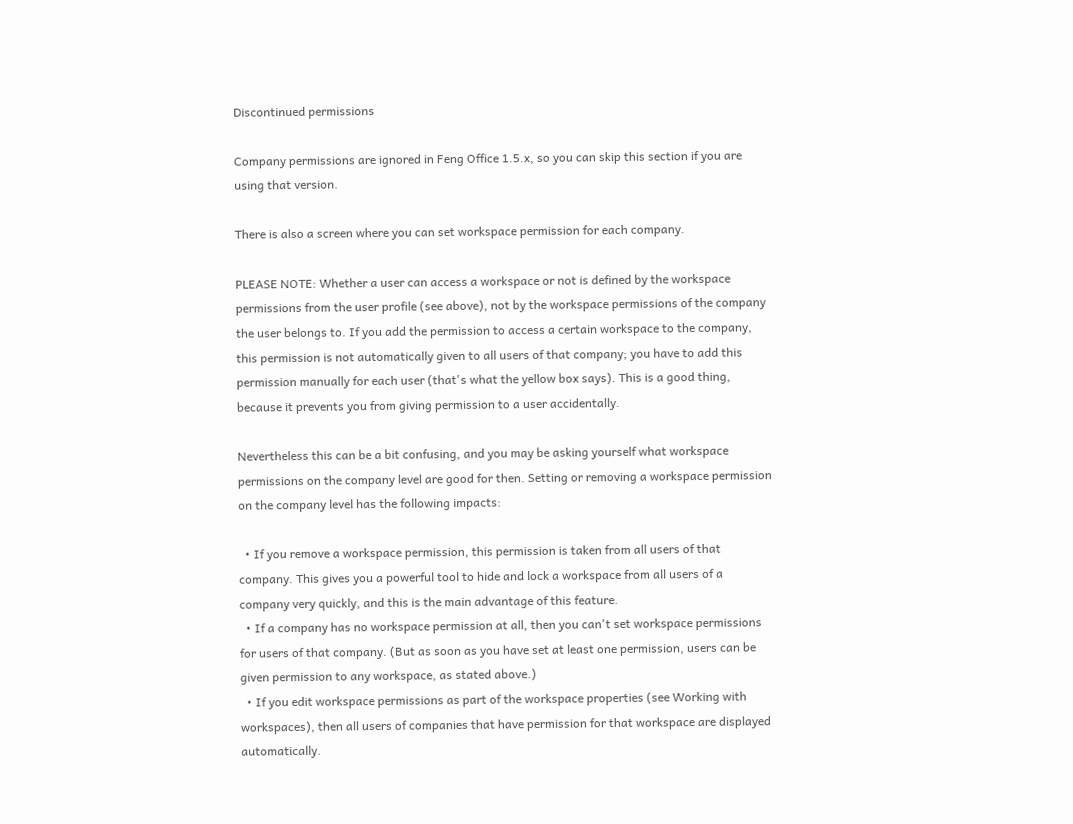Discontinued permissions

Company permissions are ignored in Feng Office 1.5.x, so you can skip this section if you are using that version.

There is also a screen where you can set workspace permission for each company.

PLEASE NOTE: Whether a user can access a workspace or not is defined by the workspace permissions from the user profile (see above), not by the workspace permissions of the company the user belongs to. If you add the permission to access a certain workspace to the company, this permission is not automatically given to all users of that company; you have to add this permission manually for each user (that's what the yellow box says). This is a good thing, because it prevents you from giving permission to a user accidentally.

Nevertheless this can be a bit confusing, and you may be asking yourself what workspace permissions on the company level are good for then. Setting or removing a workspace permission on the company level has the following impacts:

  • If you remove a workspace permission, this permission is taken from all users of that company. This gives you a powerful tool to hide and lock a workspace from all users of a company very quickly, and this is the main advantage of this feature.
  • If a company has no workspace permission at all, then you can't set workspace permissions for users of that company. (But as soon as you have set at least one permission, users can be given permission to any workspace, as stated above.)
  • If you edit workspace permissions as part of the workspace properties (see Working with workspaces), then all users of companies that have permission for that workspace are displayed automatically.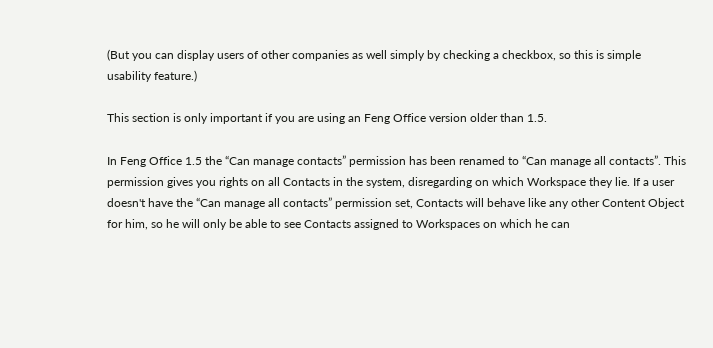(But you can display users of other companies as well simply by checking a checkbox, so this is simple usability feature.)

This section is only important if you are using an Feng Office version older than 1.5.

In Feng Office 1.5 the “Can manage contacts” permission has been renamed to “Can manage all contacts”. This permission gives you rights on all Contacts in the system, disregarding on which Workspace they lie. If a user doesn't have the “Can manage all contacts” permission set, Contacts will behave like any other Content Object for him, so he will only be able to see Contacts assigned to Workspaces on which he can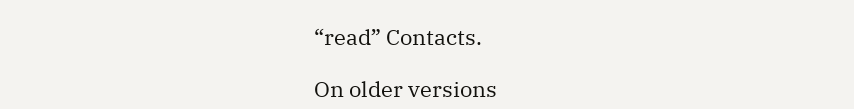“read” Contacts.

On older versions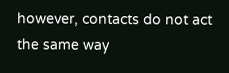however, contacts do not act the same way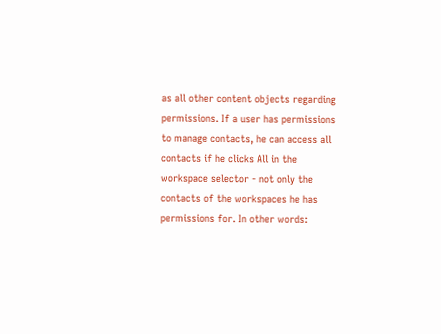as all other content objects regarding permissions. If a user has permissions to manage contacts, he can access all contacts if he clicks All in the workspace selector - not only the contacts of the workspaces he has permissions for. In other words: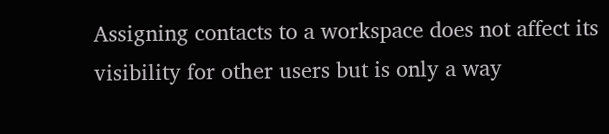Assigning contacts to a workspace does not affect its visibility for other users but is only a way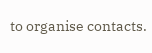to organise contacts.